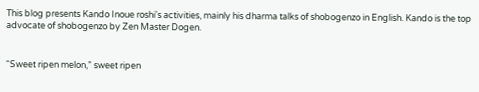This blog presents Kando Inoue roshi's activities, mainly his dharma talks of shobogenzo in English. Kando is the top advocate of shobogenzo by Zen Master Dogen.


“Sweet ripen melon,” sweet ripen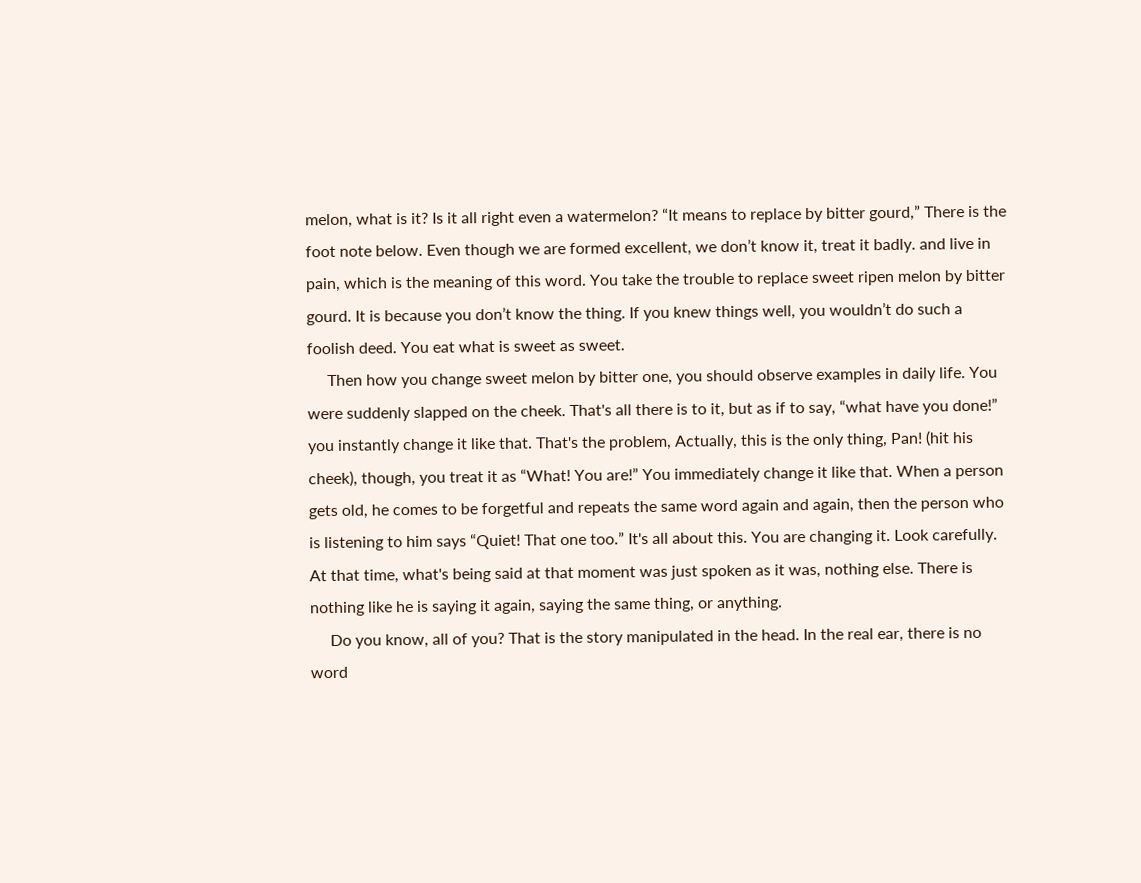melon, what is it? Is it all right even a watermelon? “It means to replace by bitter gourd,” There is the foot note below. Even though we are formed excellent, we don’t know it, treat it badly. and live in pain, which is the meaning of this word. You take the trouble to replace sweet ripen melon by bitter gourd. It is because you don’t know the thing. If you knew things well, you wouldn’t do such a foolish deed. You eat what is sweet as sweet.
     Then how you change sweet melon by bitter one, you should observe examples in daily life. You were suddenly slapped on the cheek. That's all there is to it, but as if to say, “what have you done!” you instantly change it like that. That's the problem, Actually, this is the only thing, Pan! (hit his cheek), though, you treat it as “What! You are!” You immediately change it like that. When a person gets old, he comes to be forgetful and repeats the same word again and again, then the person who is listening to him says “Quiet! That one too.” It's all about this. You are changing it. Look carefully. At that time, what's being said at that moment was just spoken as it was, nothing else. There is nothing like he is saying it again, saying the same thing, or anything.
     Do you know, all of you? That is the story manipulated in the head. In the real ear, there is no word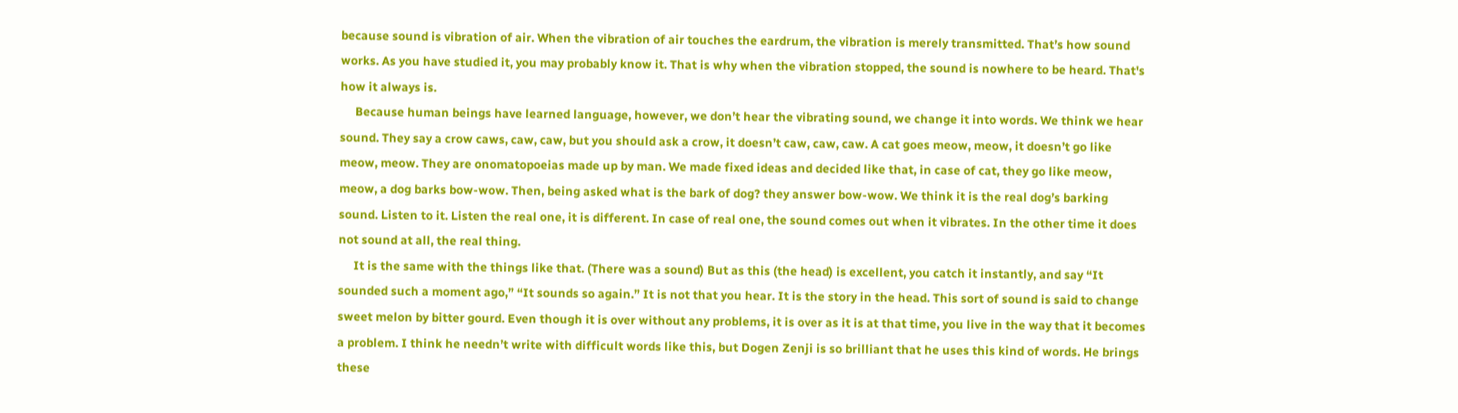because sound is vibration of air. When the vibration of air touches the eardrum, the vibration is merely transmitted. That’s how sound works. As you have studied it, you may probably know it. That is why when the vibration stopped, the sound is nowhere to be heard. That's how it always is.
     Because human beings have learned language, however, we don’t hear the vibrating sound, we change it into words. We think we hear sound. They say a crow caws, caw, caw, but you should ask a crow, it doesn’t caw, caw, caw. A cat goes meow, meow, it doesn’t go like meow, meow. They are onomatopoeias made up by man. We made fixed ideas and decided like that, in case of cat, they go like meow, meow, a dog barks bow-wow. Then, being asked what is the bark of dog? they answer bow-wow. We think it is the real dog’s barking sound. Listen to it. Listen the real one, it is different. In case of real one, the sound comes out when it vibrates. In the other time it does not sound at all, the real thing.
     It is the same with the things like that. (There was a sound) But as this (the head) is excellent, you catch it instantly, and say “It sounded such a moment ago,” “It sounds so again.” It is not that you hear. It is the story in the head. This sort of sound is said to change sweet melon by bitter gourd. Even though it is over without any problems, it is over as it is at that time, you live in the way that it becomes a problem. I think he needn’t write with difficult words like this, but Dogen Zenji is so brilliant that he uses this kind of words. He brings these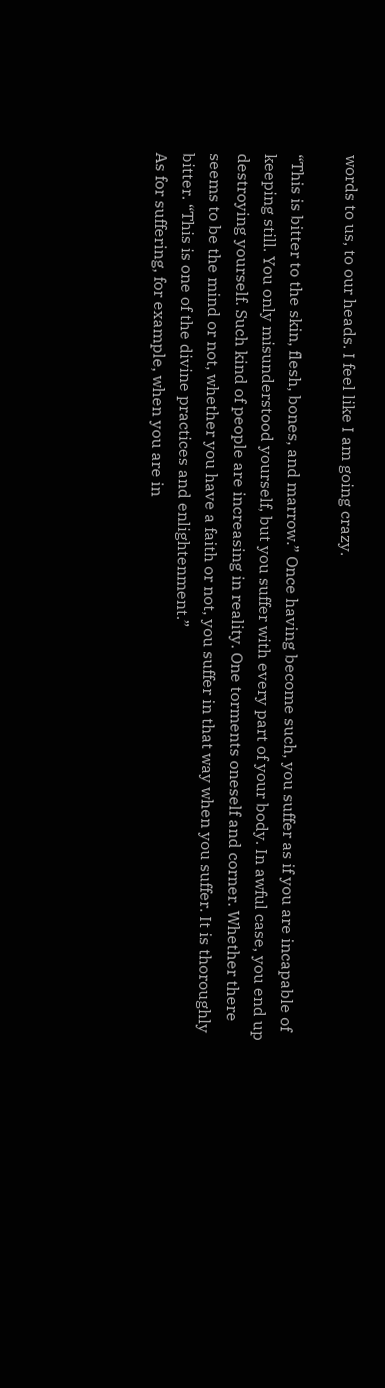words to us, to our heads. I feel like I am going crazy.

“This is bitter to the skin, flesh, bones, and marrow.” Once having become such, you suffer as if you are incapable of keeping still. You only misunderstood yourself, but you suffer with every part of your body. In awful case, you end up destroying yourself. Such kind of people are increasing in reality. One torments oneself and corner. Whether there seems to be the mind or not, whether you have a faith or not, you suffer in that way when you suffer. It is thoroughly bitter. “This is one of the divine practices and enlightenment.”
As for suffering, for example, when you are in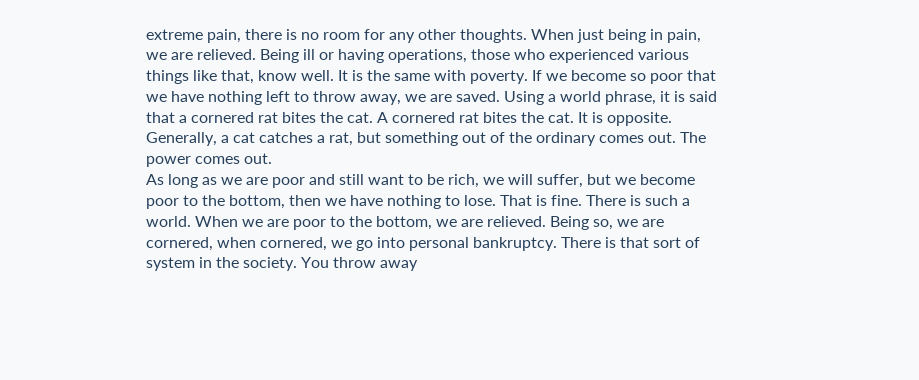extreme pain, there is no room for any other thoughts. When just being in pain, we are relieved. Being ill or having operations, those who experienced various things like that, know well. It is the same with poverty. If we become so poor that we have nothing left to throw away, we are saved. Using a world phrase, it is said that a cornered rat bites the cat. A cornered rat bites the cat. It is opposite. Generally, a cat catches a rat, but something out of the ordinary comes out. The power comes out.
As long as we are poor and still want to be rich, we will suffer, but we become poor to the bottom, then we have nothing to lose. That is fine. There is such a world. When we are poor to the bottom, we are relieved. Being so, we are cornered, when cornered, we go into personal bankruptcy. There is that sort of system in the society. You throw away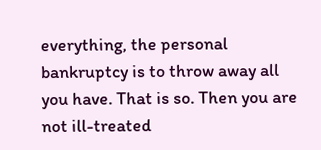everything, the personal bankruptcy is to throw away all you have. That is so. Then you are not ill-treated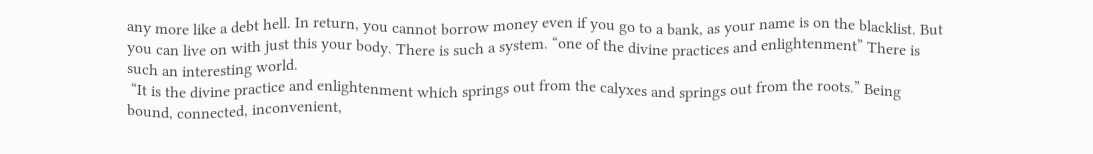any more like a debt hell. In return, you cannot borrow money even if you go to a bank, as your name is on the blacklist. But you can live on with just this your body. There is such a system. “one of the divine practices and enlightenment” There is such an interesting world.
 “It is the divine practice and enlightenment which springs out from the calyxes and springs out from the roots.” Being bound, connected, inconvenient,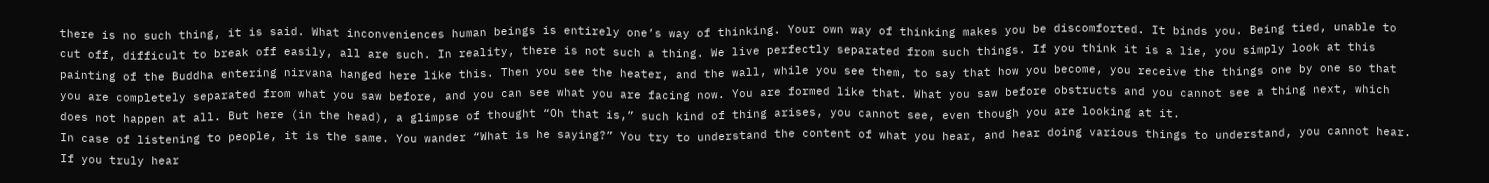there is no such thing, it is said. What inconveniences human beings is entirely one’s way of thinking. Your own way of thinking makes you be discomforted. It binds you. Being tied, unable to cut off, difficult to break off easily, all are such. In reality, there is not such a thing. We live perfectly separated from such things. If you think it is a lie, you simply look at this painting of the Buddha entering nirvana hanged here like this. Then you see the heater, and the wall, while you see them, to say that how you become, you receive the things one by one so that you are completely separated from what you saw before, and you can see what you are facing now. You are formed like that. What you saw before obstructs and you cannot see a thing next, which does not happen at all. But here (in the head), a glimpse of thought “Oh that is,” such kind of thing arises, you cannot see, even though you are looking at it.
In case of listening to people, it is the same. You wander “What is he saying?” You try to understand the content of what you hear, and hear doing various things to understand, you cannot hear. If you truly hear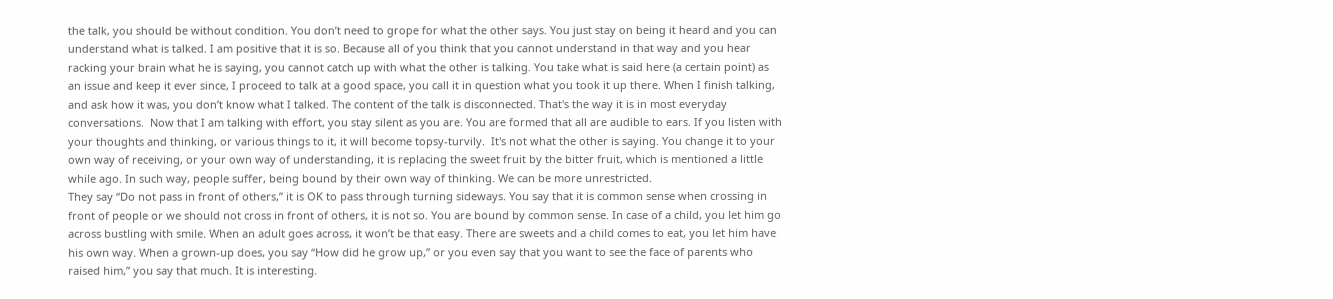the talk, you should be without condition. You don’t need to grope for what the other says. You just stay on being it heard and you can understand what is talked. I am positive that it is so. Because all of you think that you cannot understand in that way and you hear racking your brain what he is saying, you cannot catch up with what the other is talking. You take what is said here (a certain point) as an issue and keep it ever since, I proceed to talk at a good space, you call it in question what you took it up there. When I finish talking, and ask how it was, you don’t know what I talked. The content of the talk is disconnected. That's the way it is in most everyday conversations.  Now that I am talking with effort, you stay silent as you are. You are formed that all are audible to ears. If you listen with your thoughts and thinking, or various things to it, it will become topsy-turvily.  It's not what the other is saying. You change it to your own way of receiving, or your own way of understanding, it is replacing the sweet fruit by the bitter fruit, which is mentioned a little while ago. In such way, people suffer, being bound by their own way of thinking. We can be more unrestricted.
They say “Do not pass in front of others,” it is OK to pass through turning sideways. You say that it is common sense when crossing in front of people or we should not cross in front of others, it is not so. You are bound by common sense. In case of a child, you let him go across bustling with smile. When an adult goes across, it won’t be that easy. There are sweets and a child comes to eat, you let him have his own way. When a grown-up does, you say “How did he grow up,” or you even say that you want to see the face of parents who raised him,” you say that much. It is interesting.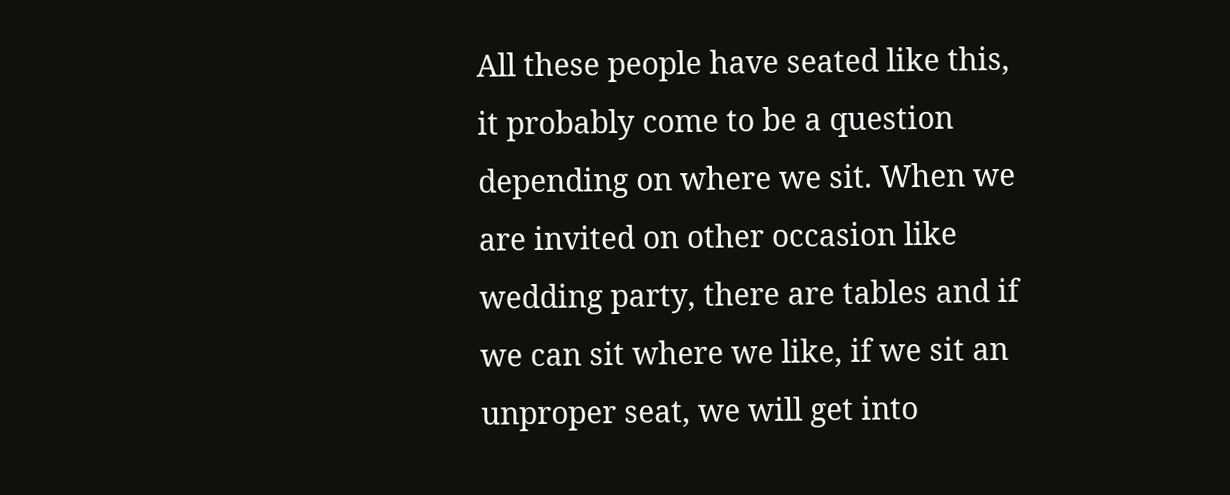All these people have seated like this, it probably come to be a question depending on where we sit. When we are invited on other occasion like wedding party, there are tables and if we can sit where we like, if we sit an unproper seat, we will get into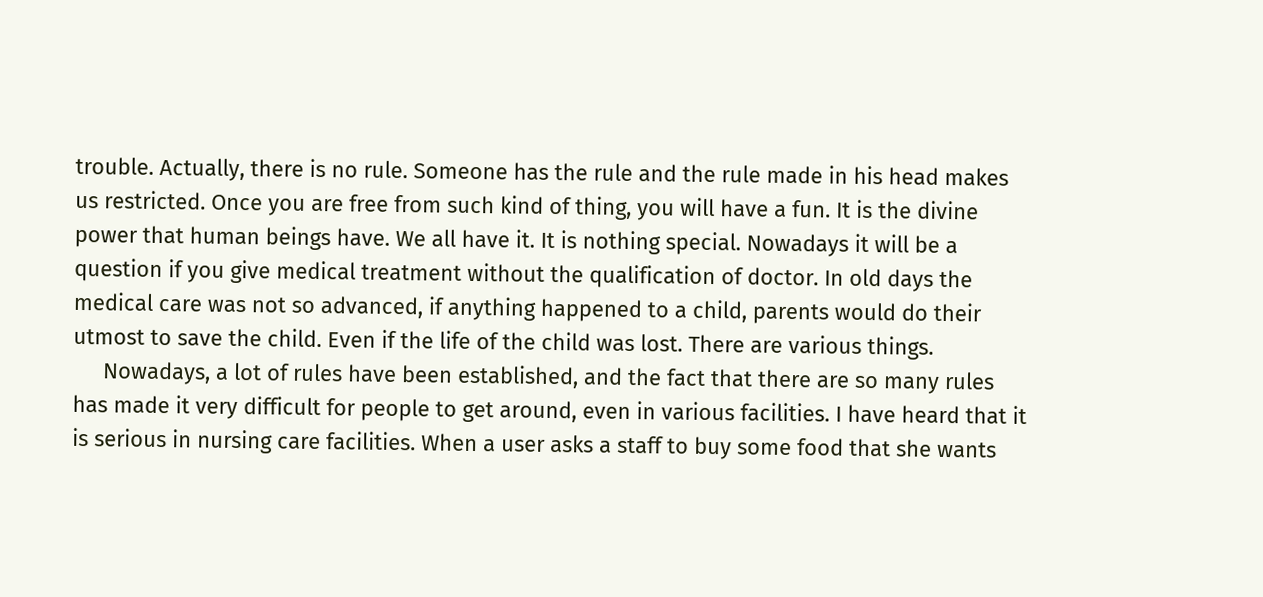trouble. Actually, there is no rule. Someone has the rule and the rule made in his head makes us restricted. Once you are free from such kind of thing, you will have a fun. It is the divine power that human beings have. We all have it. It is nothing special. Nowadays it will be a question if you give medical treatment without the qualification of doctor. In old days the medical care was not so advanced, if anything happened to a child, parents would do their utmost to save the child. Even if the life of the child was lost. There are various things.
     Nowadays, a lot of rules have been established, and the fact that there are so many rules has made it very difficult for people to get around, even in various facilities. I have heard that it is serious in nursing care facilities. When a user asks a staff to buy some food that she wants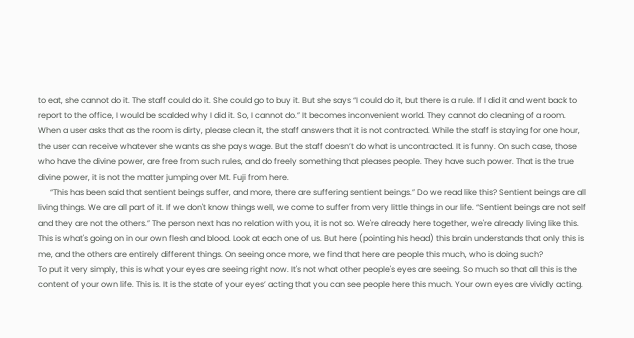to eat, she cannot do it. The staff could do it. She could go to buy it. But she says “I could do it, but there is a rule. If I did it and went back to report to the office, I would be scalded why I did it. So, I cannot do.” It becomes inconvenient world. They cannot do cleaning of a room. When a user asks that as the room is dirty, please clean it, the staff answers that it is not contracted. While the staff is staying for one hour, the user can receive whatever she wants as she pays wage. But the staff doesn’t do what is uncontracted. It is funny. On such case, those who have the divine power, are free from such rules, and do freely something that pleases people. They have such power. That is the true divine power, it is not the matter jumping over Mt. Fuji from here.
      “This has been said that sentient beings suffer, and more, there are suffering sentient beings.” Do we read like this? Sentient beings are all living things. We are all part of it. If we don't know things well, we come to suffer from very little things in our life. “Sentient beings are not self and they are not the others.” The person next has no relation with you, it is not so. We're already here together, we're already living like this. This is what's going on in our own flesh and blood. Look at each one of us. But here (pointing his head) this brain understands that only this is me, and the others are entirely different things. On seeing once more, we find that here are people this much, who is doing such?
To put it very simply, this is what your eyes are seeing right now. It's not what other people's eyes are seeing. So much so that all this is the content of your own life. This is. It is the state of your eyes’ acting that you can see people here this much. Your own eyes are vividly acting.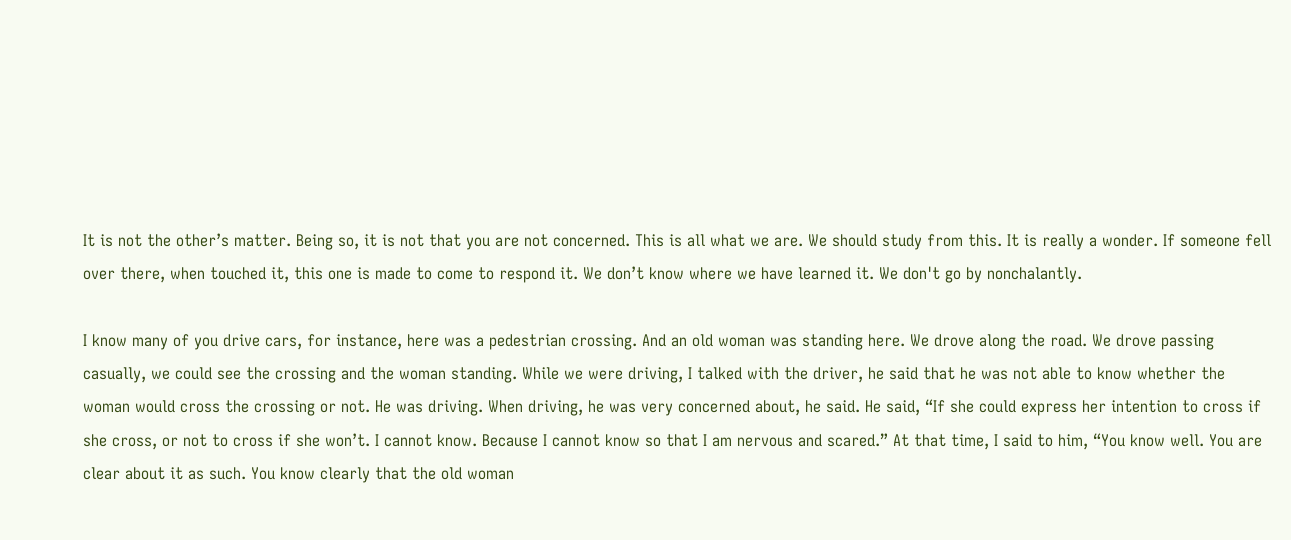It is not the other’s matter. Being so, it is not that you are not concerned. This is all what we are. We should study from this. It is really a wonder. If someone fell over there, when touched it, this one is made to come to respond it. We don’t know where we have learned it. We don't go by nonchalantly.

I know many of you drive cars, for instance, here was a pedestrian crossing. And an old woman was standing here. We drove along the road. We drove passing casually, we could see the crossing and the woman standing. While we were driving, I talked with the driver, he said that he was not able to know whether the woman would cross the crossing or not. He was driving. When driving, he was very concerned about, he said. He said, “If she could express her intention to cross if she cross, or not to cross if she won’t. I cannot know. Because I cannot know so that I am nervous and scared.” At that time, I said to him, “You know well. You are clear about it as such. You know clearly that the old woman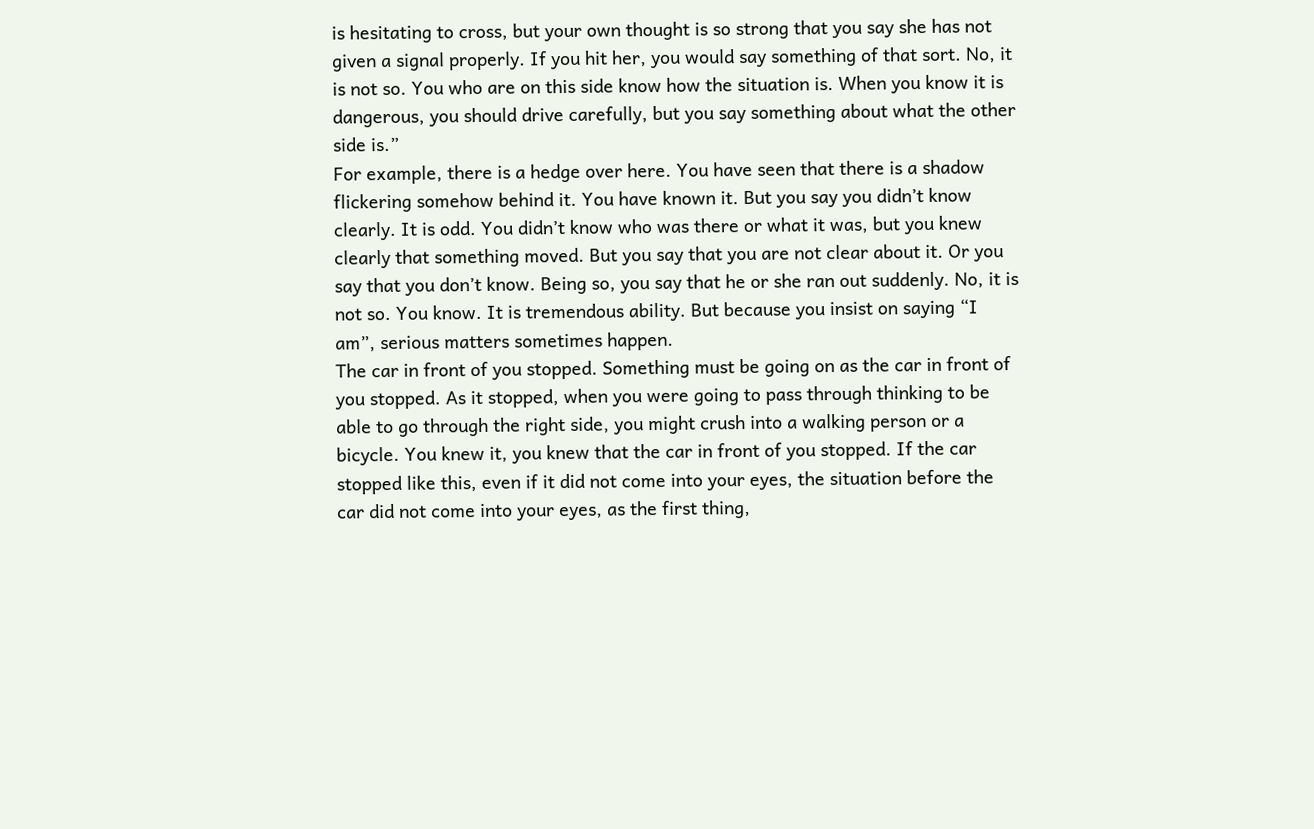is hesitating to cross, but your own thought is so strong that you say she has not given a signal properly. If you hit her, you would say something of that sort. No, it is not so. You who are on this side know how the situation is. When you know it is dangerous, you should drive carefully, but you say something about what the other side is.”
For example, there is a hedge over here. You have seen that there is a shadow flickering somehow behind it. You have known it. But you say you didn’t know clearly. It is odd. You didn’t know who was there or what it was, but you knew clearly that something moved. But you say that you are not clear about it. Or you say that you don’t know. Being so, you say that he or she ran out suddenly. No, it is not so. You know. It is tremendous ability. But because you insist on saying “I am”, serious matters sometimes happen.
The car in front of you stopped. Something must be going on as the car in front of you stopped. As it stopped, when you were going to pass through thinking to be able to go through the right side, you might crush into a walking person or a bicycle. You knew it, you knew that the car in front of you stopped. If the car stopped like this, even if it did not come into your eyes, the situation before the car did not come into your eyes, as the first thing,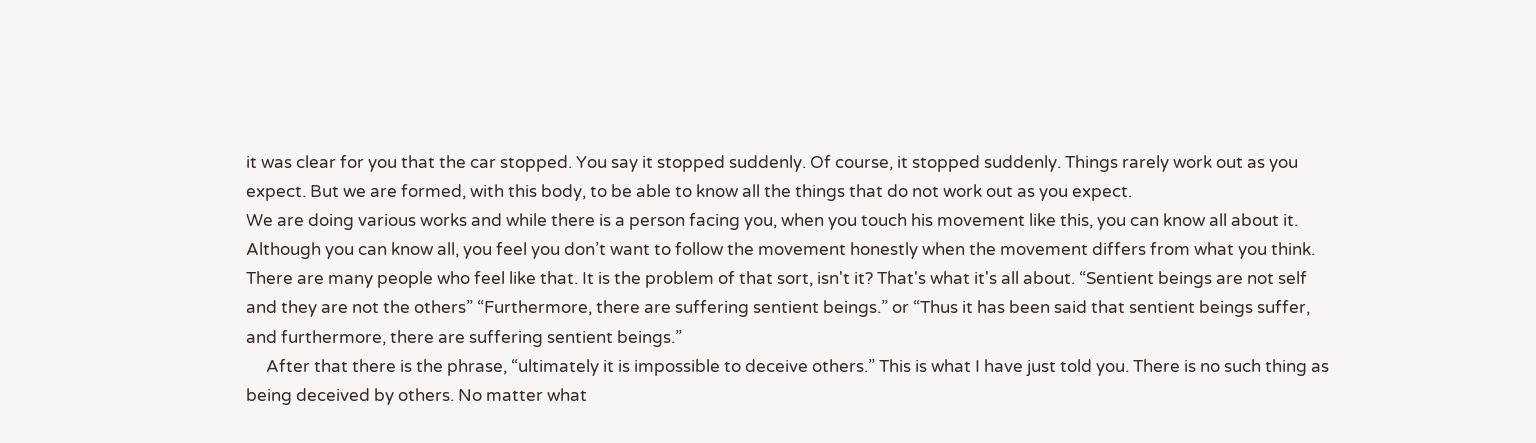it was clear for you that the car stopped. You say it stopped suddenly. Of course, it stopped suddenly. Things rarely work out as you expect. But we are formed, with this body, to be able to know all the things that do not work out as you expect.
We are doing various works and while there is a person facing you, when you touch his movement like this, you can know all about it. Although you can know all, you feel you don’t want to follow the movement honestly when the movement differs from what you think. There are many people who feel like that. It is the problem of that sort, isn't it? That's what it's all about. “Sentient beings are not self and they are not the others” “Furthermore, there are suffering sentient beings.” or “Thus it has been said that sentient beings suffer, and furthermore, there are suffering sentient beings.”
     After that there is the phrase, “ultimately it is impossible to deceive others.” This is what I have just told you. There is no such thing as being deceived by others. No matter what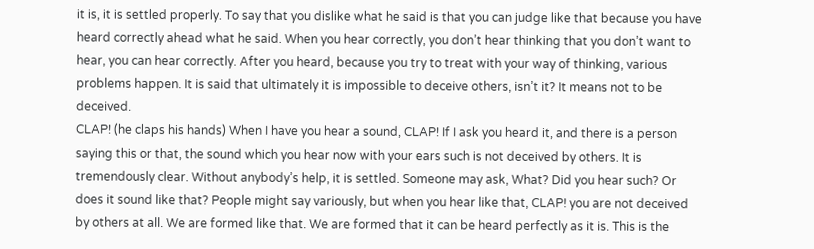it is, it is settled properly. To say that you dislike what he said is that you can judge like that because you have heard correctly ahead what he said. When you hear correctly, you don’t hear thinking that you don’t want to hear, you can hear correctly. After you heard, because you try to treat with your way of thinking, various problems happen. It is said that ultimately it is impossible to deceive others, isn’t it? It means not to be deceived.
CLAP! (he claps his hands) When I have you hear a sound, CLAP! If I ask you heard it, and there is a person saying this or that, the sound which you hear now with your ears such is not deceived by others. It is tremendously clear. Without anybody’s help, it is settled. Someone may ask, What? Did you hear such? Or does it sound like that? People might say variously, but when you hear like that, CLAP! you are not deceived by others at all. We are formed like that. We are formed that it can be heard perfectly as it is. This is the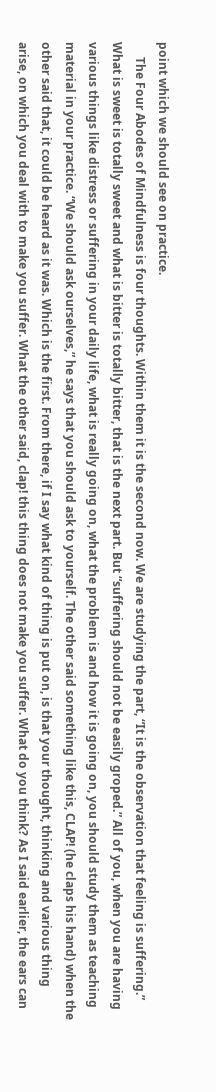point which we should see on practice.
     The Four Abodes of Mindfulness is four thoughts. Within them it is the second now. We are studying the part, “It is the observation that feeling is suffering.” What is sweet is totally sweet and what is bitter is totally bitter, that is the next part. But “suffering should not be easily groped.” All of you, when you are having various things like distress or suffering in your daily life, what is really going on, what the problem is and how it is going on, you should study them as teaching material in your practice. “We should ask ourselves,” he says that you should ask to yourself. The other said something like this, CLAP! (he claps his hand) when the other said that, it could be heard as it was. Which is the first. From there, if I say what kind of thing is put on, is that your thought, thinking and various thing arise, on which you deal with to make you suffer. What the other said, clap! this thing does not make you suffer. What do you think? As I said earlier, the ears can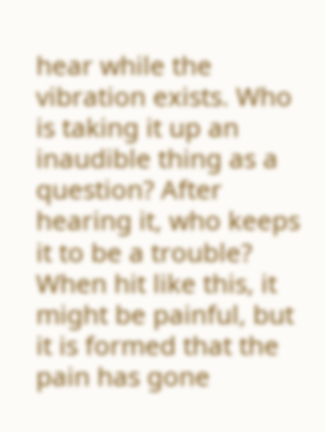hear while the vibration exists. Who is taking it up an inaudible thing as a question? After hearing it, who keeps it to be a trouble? When hit like this, it might be painful, but it is formed that the pain has gone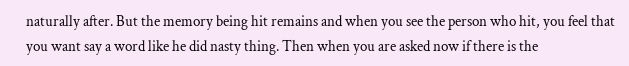naturally after. But the memory being hit remains and when you see the person who hit, you feel that you want say a word like he did nasty thing. Then when you are asked now if there is the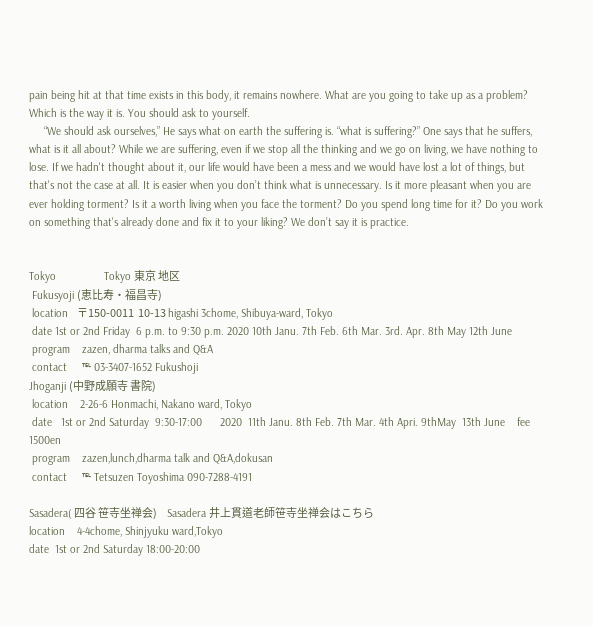pain being hit at that time exists in this body, it remains nowhere. What are you going to take up as a problem? Which is the way it is. You should ask to yourself.
     “We should ask ourselves,” He says what on earth the suffering is. “what is suffering?” One says that he suffers, what is it all about? While we are suffering, even if we stop all the thinking and we go on living, we have nothing to lose. If we hadn't thought about it, our life would have been a mess and we would have lost a lot of things, but that's not the case at all. It is easier when you don’t think what is unnecessary. Is it more pleasant when you are ever holding torment? Is it a worth living when you face the torment? Do you spend long time for it? Do you work on something that's already done and fix it to your liking? We don’t say it is practice.


Tokyo                Tokyo 東京 地区
 Fukusyoji (恵比寿・福昌寺)
 location   〒150-0011  10-13 higashi 3chome, Shibuya-ward, Tokyo
 date 1st or 2nd Friday  6 p.m. to 9:30 p.m. 2020 10th Janu. 7th Feb. 6th Mar. 3rd. Apr. 8th May 12th June
 program    zazen, dharma talks and Q&A
 contact     ℡ 03-3407-1652 Fukushoji
Jhoganji (中野成願寺 書院)
 location    2-26-6 Honmachi, Nakano ward, Tokyo
 date   1st or 2nd Saturday  9:30-17:00      2020  11th Janu. 8th Feb. 7th Mar. 4th Apri. 9thMay  13th June    fee    1500en
 program    zazen,lunch,dharma talk and Q&A,dokusan
 contact     ℡ Tetsuzen Toyoshima 090-7288-4191

Sasadera( 四谷 笹寺坐禅会)     Sasadera 井上貫道老師笹寺坐禅会はこちら
location    4-4chome, Shinjyuku ward,Tokyo
date  1st or 2nd Saturday 18:00-20:00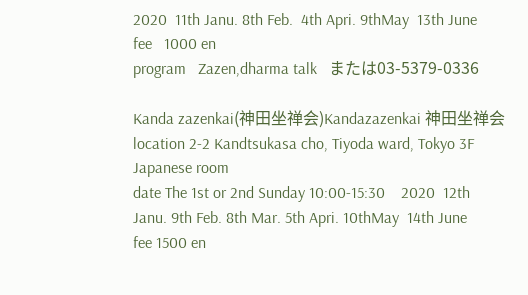2020  11th Janu. 8th Feb.  4th Apri. 9thMay  13th June
fee   1000 en
program   Zazen,dharma talk   または03-5379-0336

Kanda zazenkai(神田坐禅会)Kandazazenkai 神田坐禅会
location 2-2 Kandtsukasa cho, Tiyoda ward, Tokyo 3F Japanese room
date The 1st or 2nd Sunday 10:00-15:30    2020  12th Janu. 9th Feb. 8th Mar. 5th Apri. 10thMay  14th June
fee 1500 en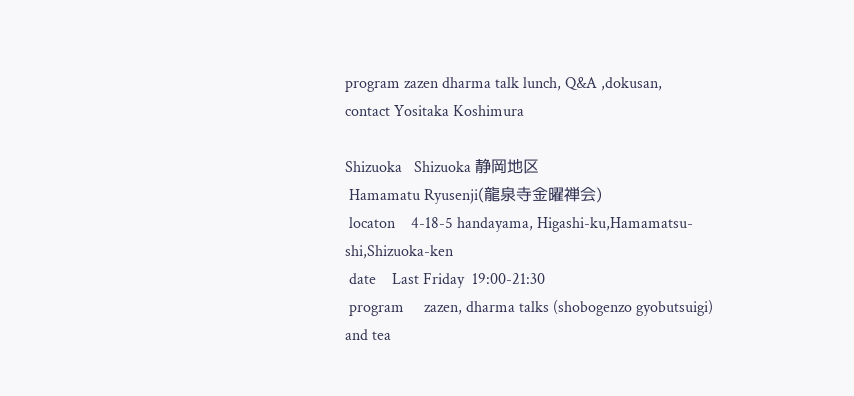program zazen dharma talk lunch, Q&A ,dokusan,
contact Yositaka Koshimura

Shizuoka   Shizuoka 静岡地区
 Hamamatu Ryusenji(龍泉寺金曜禅会)
 locaton    4-18-5 handayama, Higashi-ku,Hamamatsu-shi,Shizuoka-ken
 date    Last Friday  19:00-21:30
 program     zazen, dharma talks (shobogenzo gyobutsuigi) and tea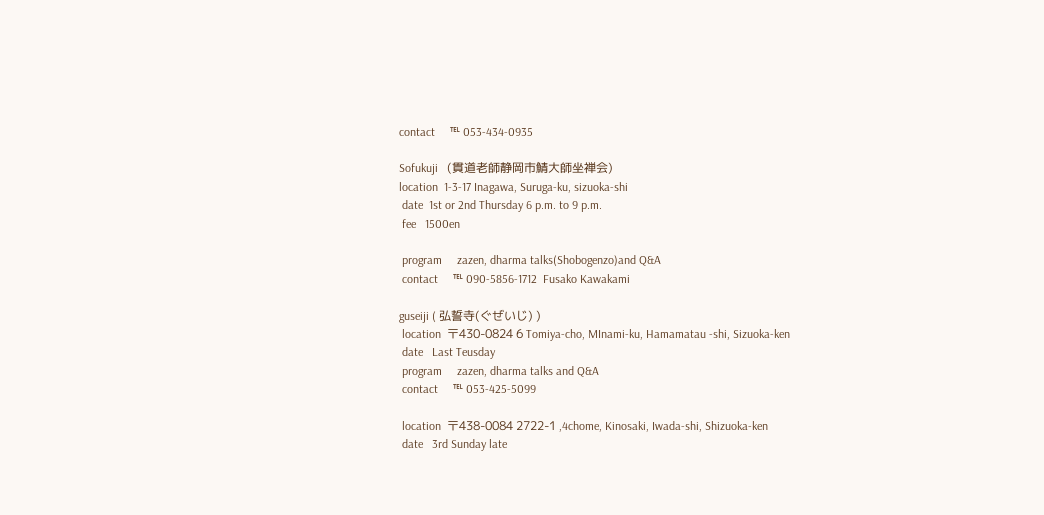contact     ℡ 053-434-0935

Sofukuji   (貫道老師静岡市鯖大師坐禅会)
location  1-3-17 Inagawa, Suruga-ku, sizuoka-shi
 date  1st or 2nd Thursday 6 p.m. to 9 p.m.
 fee   1500en

 program     zazen, dharma talks(Shobogenzo)and Q&A
 contact     ℡ 090-5856-1712  Fusako Kawakami

guseiji ( 弘誓寺(ぐぜいじ) )
 location  〒430-0824 6 Tomiya-cho, MInami-ku, Hamamatau -shi, Sizuoka-ken
 date   Last Teusday
 program     zazen, dharma talks and Q&A
 contact     ℡ 053-425-5099

 location  〒438-0084 2722-1 ,4chome, Kinosaki, Iwada-shi, Shizuoka-ken
 date   3rd Sunday late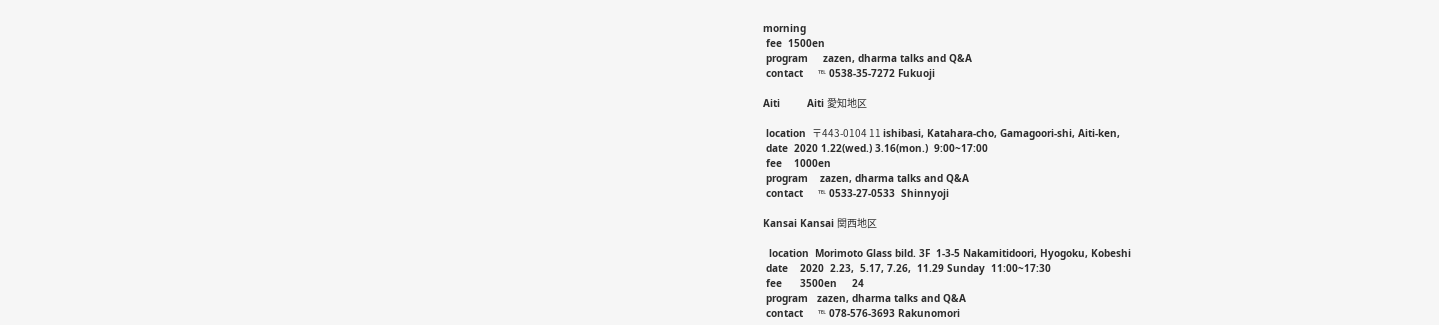morning
 fee  1500en
 program     zazen, dharma talks and Q&A
 contact     ℡ 0538-35-7272 Fukuoji

Aiti         Aiti 愛知地区

 location  〒443-0104 11 ishibasi, Katahara-cho, Gamagoori-shi, Aiti-ken,
 date  2020 1.22(wed.) 3.16(mon.)  9:00~17:00
 fee    1000en
 program    zazen, dharma talks and Q&A
 contact     ℡ 0533-27-0533  Shinnyoji

Kansai Kansai 関西地区

  location  Morimoto Glass bild. 3F  1-3-5 Nakamitidoori, Hyogoku, Kobeshi
 date    2020  2.23,  5.17, 7.26,  11.29 Sunday  11:00~17:30
 fee      3500en     24
 program   zazen, dharma talks and Q&A
 contact     ℡ 078-576-3693 Rakunomori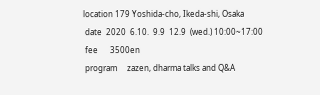location 179 Yoshida-cho, Ikeda-shi, Osaka
 date  2020  6.10.  9.9  12.9  (wed.) 10:00~17:00
 fee      3500en
 program     zazen, dharma talks and Q&A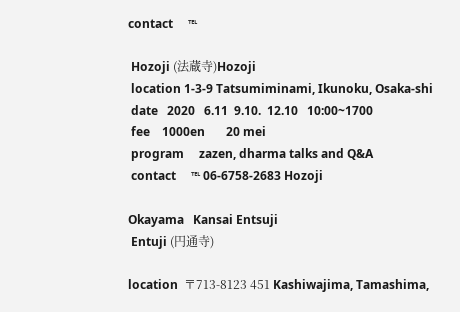contact     ℡

 Hozoji (法蔵寺)Hozoji
 location 1-3-9 Tatsumiminami, Ikunoku, Osaka-shi
 date   2020   6.11  9.10.  12.10   10:00~1700
 fee    1000en       20 mei
 program     zazen, dharma talks and Q&A
 contact     ℡ 06-6758-2683 Hozoji

Okayama   Kansai Entsuji
 Entuji (円通寺)

location  〒713-8123 451 Kashiwajima, Tamashima,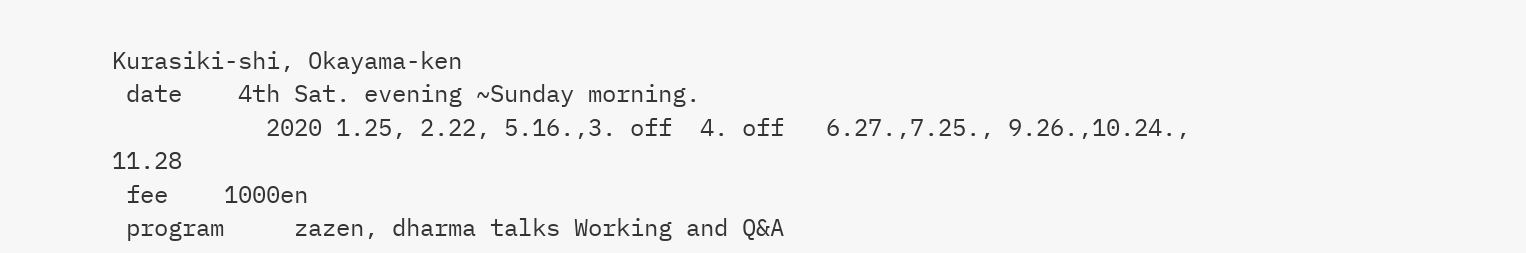Kurasiki-shi, Okayama-ken
 date    4th Sat. evening ~Sunday morning.
           2020 1.25, 2.22, 5.16.,3. off  4. off   6.27.,7.25., 9.26.,10.24., 11.28
 fee    1000en
 program     zazen, dharma talks Working and Q&A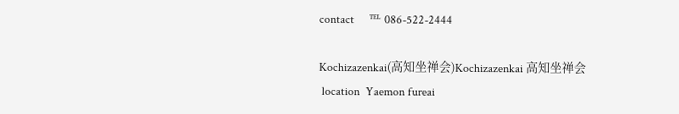contact     ℡ 086-522-2444

Kochizazenkai(高知坐禅会)Kochizazenkai 高知坐禅会
 location  Yaemon fureai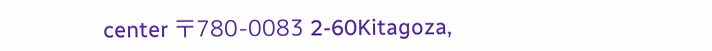center 〒780-0083 2-60Kitagoza,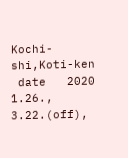Kochi-shi,Koti-ken
 date   2020    1.26., 3.22.(off),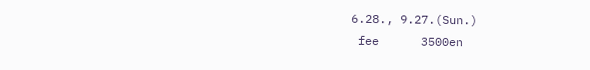6.28., 9.27.(Sun.)
 fee      3500en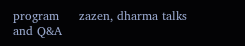program     zazen, dharma talks and Q&A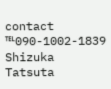contact     ℡090-1002-1839 Shizuka Tatsuta